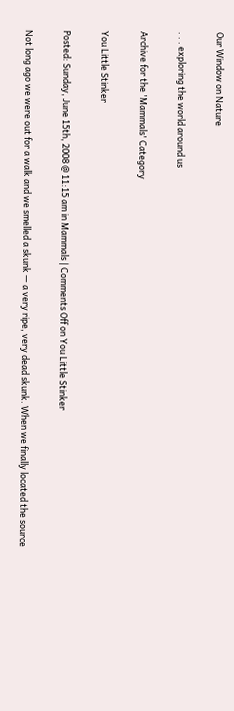Our Window on Nature

. . . exploring the world around us

Archive for the 'Mammals' Category

You Little Stinker

Posted: Sunday, June 15th, 2008 @ 11:15 am in Mammals | Comments Off on You Little Stinker

Not long ago we were out for a walk and we smelled a skunk — a very ripe, very dead skunk. When we finally located the source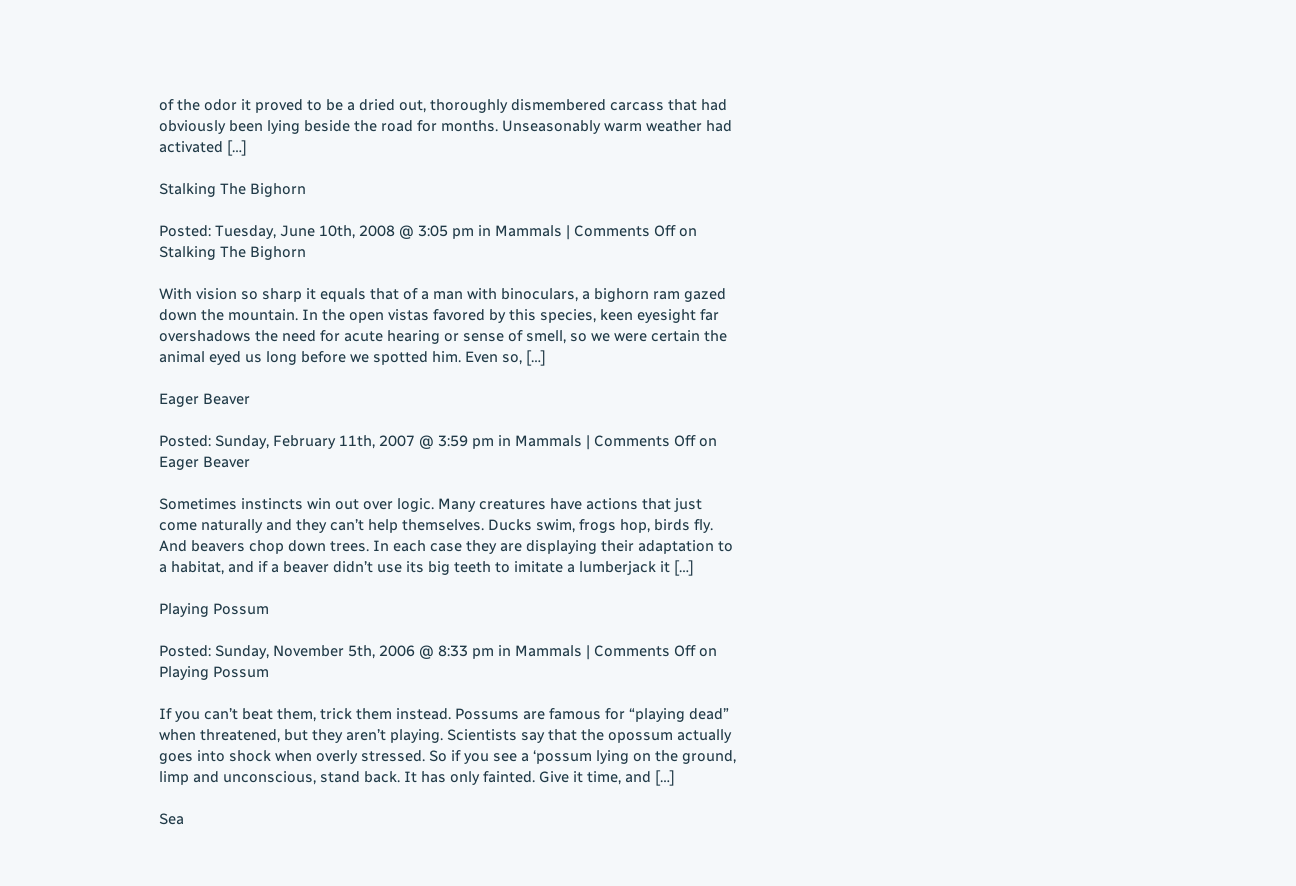of the odor it proved to be a dried out, thoroughly dismembered carcass that had obviously been lying beside the road for months. Unseasonably warm weather had activated […]

Stalking The Bighorn

Posted: Tuesday, June 10th, 2008 @ 3:05 pm in Mammals | Comments Off on Stalking The Bighorn

With vision so sharp it equals that of a man with binoculars, a bighorn ram gazed down the mountain. In the open vistas favored by this species, keen eyesight far overshadows the need for acute hearing or sense of smell, so we were certain the animal eyed us long before we spotted him. Even so, […]

Eager Beaver

Posted: Sunday, February 11th, 2007 @ 3:59 pm in Mammals | Comments Off on Eager Beaver

Sometimes instincts win out over logic. Many creatures have actions that just come naturally and they can’t help themselves. Ducks swim, frogs hop, birds fly. And beavers chop down trees. In each case they are displaying their adaptation to a habitat, and if a beaver didn’t use its big teeth to imitate a lumberjack it […]

Playing Possum

Posted: Sunday, November 5th, 2006 @ 8:33 pm in Mammals | Comments Off on Playing Possum

If you can’t beat them, trick them instead. Possums are famous for “playing dead” when threatened, but they aren’t playing. Scientists say that the opossum actually goes into shock when overly stressed. So if you see a ‘possum lying on the ground, limp and unconscious, stand back. It has only fainted. Give it time, and […]

Sea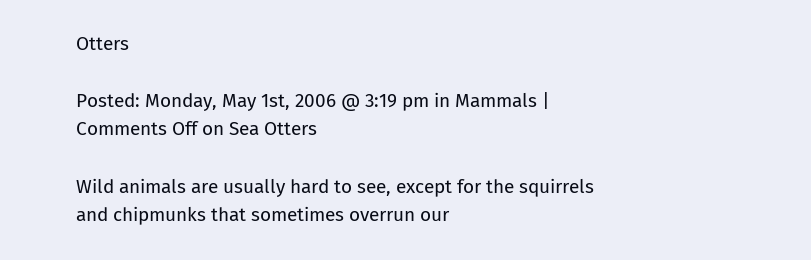Otters

Posted: Monday, May 1st, 2006 @ 3:19 pm in Mammals | Comments Off on Sea Otters

Wild animals are usually hard to see, except for the squirrels and chipmunks that sometimes overrun our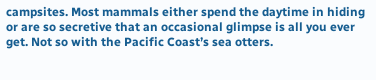campsites. Most mammals either spend the daytime in hiding or are so secretive that an occasional glimpse is all you ever get. Not so with the Pacific Coast’s sea otters.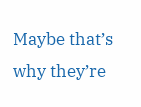Maybe that’s why they’re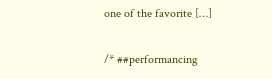one of the favorite […]

/* ##performancing